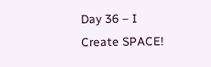Day 36 – I Create SPACE!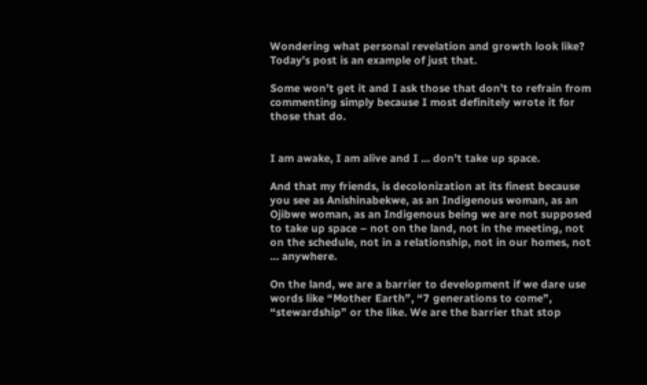Wondering what personal revelation and growth look like? Today’s post is an example of just that.

Some won’t get it and I ask those that don’t to refrain from commenting simply because I most definitely wrote it for those that do.


I am awake, I am alive and I … don’t take up space.

And that my friends, is decolonization at its finest because you see as Anishinabekwe, as an Indigenous woman, as an Ojibwe woman, as an Indigenous being we are not supposed to take up space – not on the land, not in the meeting, not on the schedule, not in a relationship, not in our homes, not … anywhere.

On the land, we are a barrier to development if we dare use words like “Mother Earth”, “7 generations to come”, “stewardship” or the like. We are the barrier that stop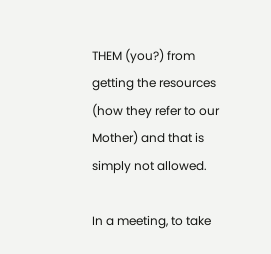THEM (you?) from getting the resources (how they refer to our Mother) and that is simply not allowed.

In a meeting, to take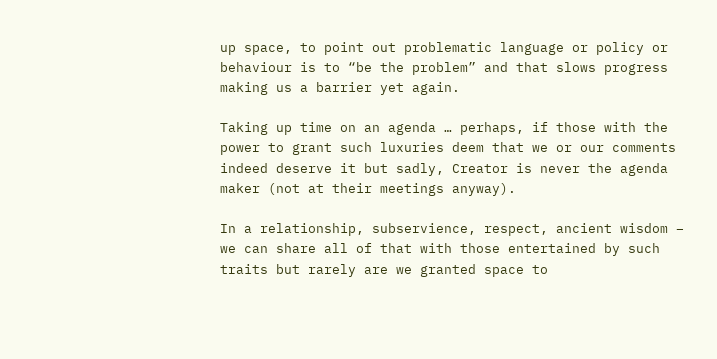up space, to point out problematic language or policy or behaviour is to “be the problem” and that slows progress making us a barrier yet again.

Taking up time on an agenda … perhaps, if those with the power to grant such luxuries deem that we or our comments indeed deserve it but sadly, Creator is never the agenda maker (not at their meetings anyway).

In a relationship, subservience, respect, ancient wisdom – we can share all of that with those entertained by such traits but rarely are we granted space to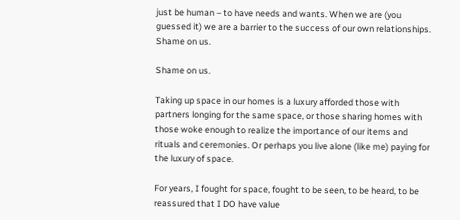just be human – to have needs and wants. When we are (you guessed it) we are a barrier to the success of our own relationships. Shame on us.

Shame on us.

Taking up space in our homes is a luxury afforded those with partners longing for the same space, or those sharing homes with those woke enough to realize the importance of our items and rituals and ceremonies. Or perhaps you live alone (like me) paying for the luxury of space.

For years, I fought for space, fought to be seen, to be heard, to be reassured that I DO have value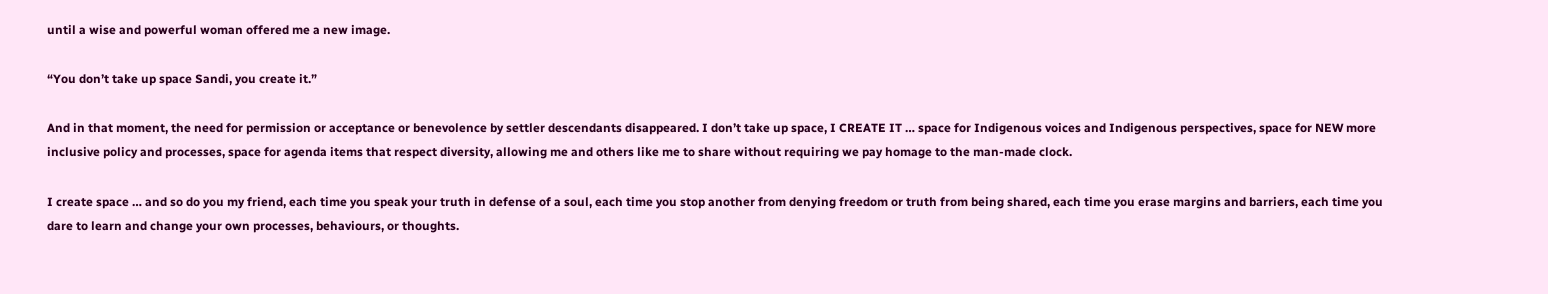until a wise and powerful woman offered me a new image.

“You don’t take up space Sandi, you create it.”

And in that moment, the need for permission or acceptance or benevolence by settler descendants disappeared. I don’t take up space, I CREATE IT … space for Indigenous voices and Indigenous perspectives, space for NEW more inclusive policy and processes, space for agenda items that respect diversity, allowing me and others like me to share without requiring we pay homage to the man-made clock.

I create space … and so do you my friend, each time you speak your truth in defense of a soul, each time you stop another from denying freedom or truth from being shared, each time you erase margins and barriers, each time you dare to learn and change your own processes, behaviours, or thoughts.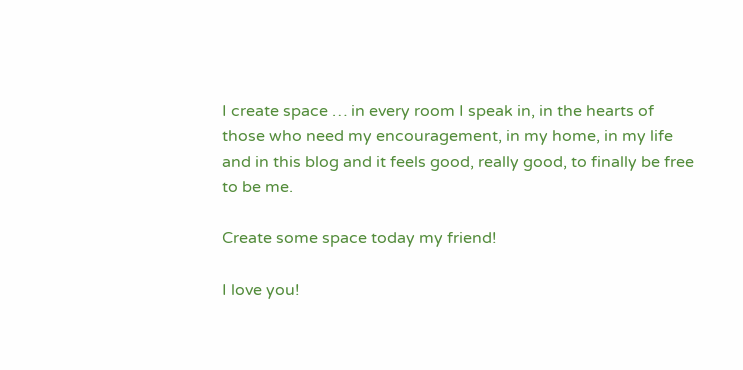I create space … in every room I speak in, in the hearts of those who need my encouragement, in my home, in my life and in this blog and it feels good, really good, to finally be free to be me.

Create some space today my friend!

I love you!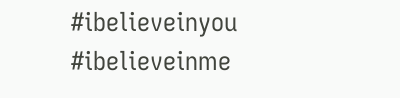#ibelieveinyou #ibelieveinme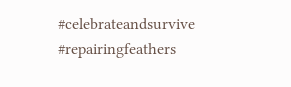#celebrateandsurvive #repairingfeathers